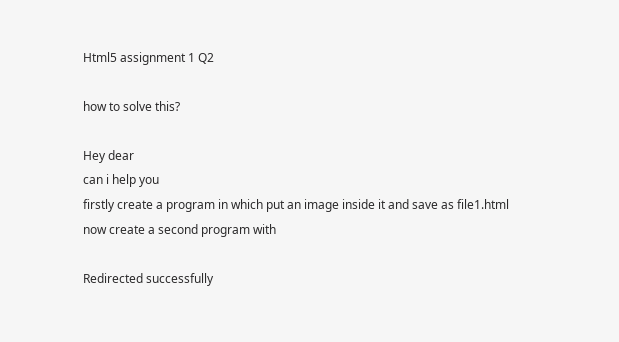Html5 assignment 1 Q2

how to solve this?

Hey dear
can i help you
firstly create a program in which put an image inside it and save as file1.html
now create a second program with

Redirected successfully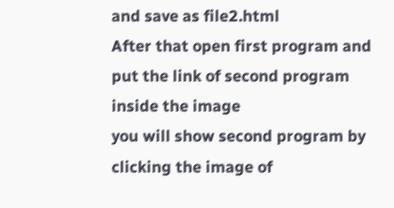and save as file2.html
After that open first program and put the link of second program inside the image
you will show second program by clicking the image of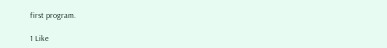first program.

1 Like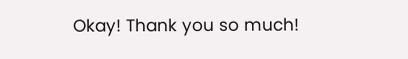Okay! Thank you so much!